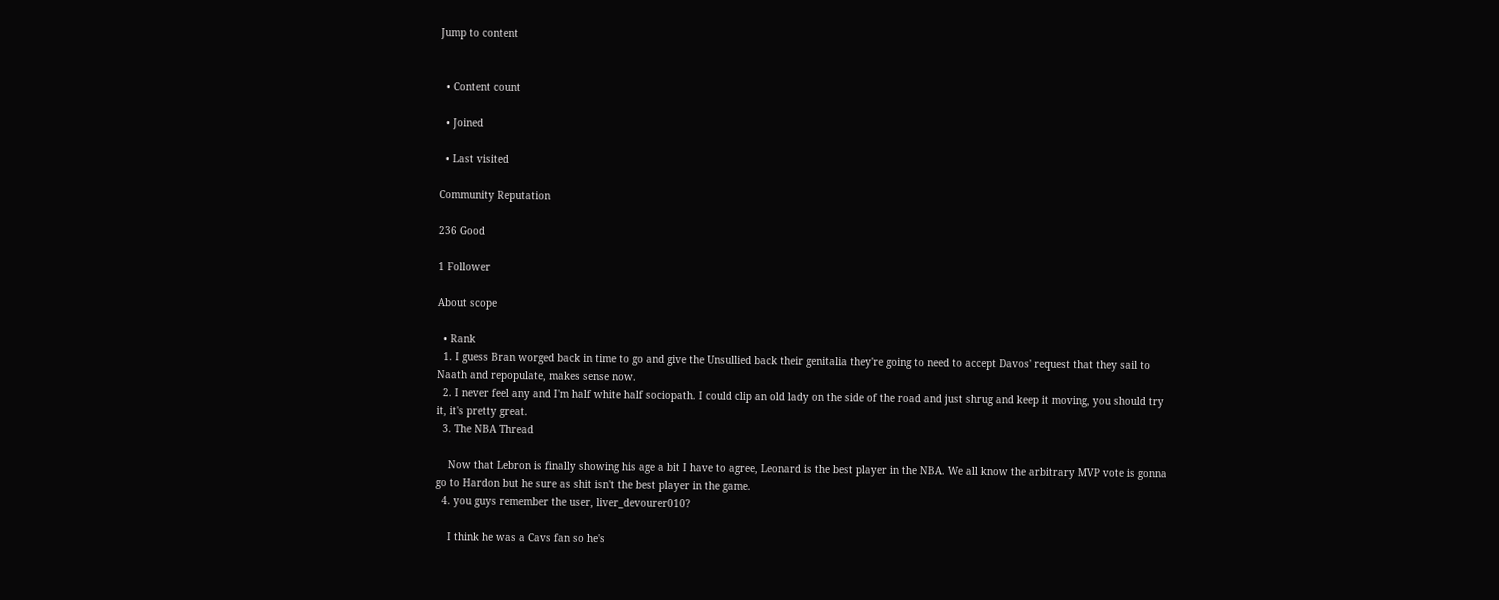Jump to content


  • Content count

  • Joined

  • Last visited

Community Reputation

236 Good

1 Follower

About scope

  • Rank
  1. I guess Bran worged back in time to go and give the Unsullied back their genitalia they're going to need to accept Davos' request that they sail to Naath and repopulate, makes sense now.
  2. I never feel any and I'm half white half sociopath. I could clip an old lady on the side of the road and just shrug and keep it moving, you should try it, it's pretty great.
  3. The NBA Thread

    Now that Lebron is finally showing his age a bit I have to agree, Leonard is the best player in the NBA. We all know the arbitrary MVP vote is gonna go to Hardon but he sure as shit isn't the best player in the game.
  4. you guys remember the user, liver_devourer010?

    I think he was a Cavs fan so he's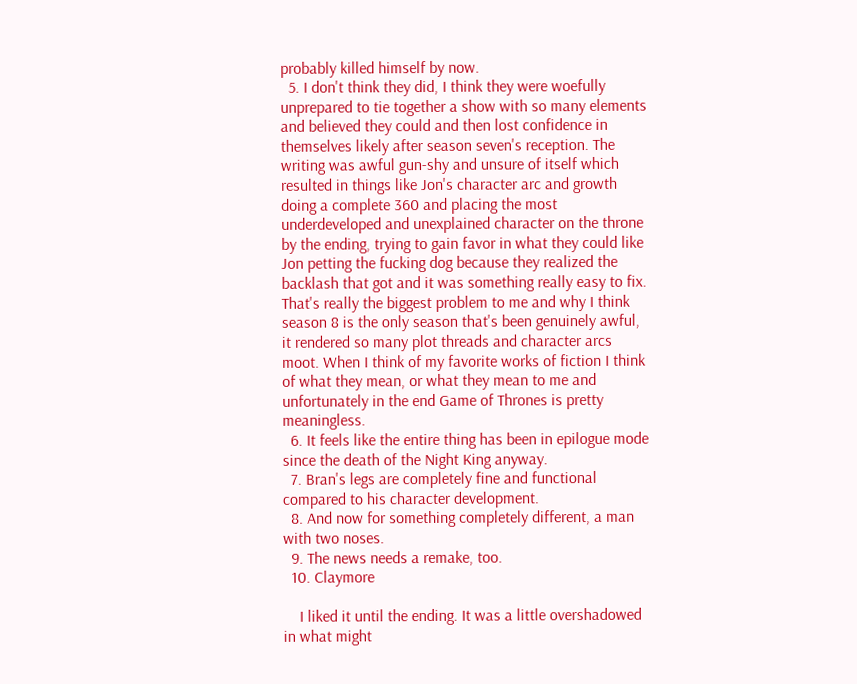probably killed himself by now.
  5. I don't think they did, I think they were woefully unprepared to tie together a show with so many elements and believed they could and then lost confidence in themselves likely after season seven's reception. The writing was awful gun-shy and unsure of itself which resulted in things like Jon's character arc and growth doing a complete 360 and placing the most underdeveloped and unexplained character on the throne by the ending, trying to gain favor in what they could like Jon petting the fucking dog because they realized the backlash that got and it was something really easy to fix. That's really the biggest problem to me and why I think season 8 is the only season that's been genuinely awful, it rendered so many plot threads and character arcs moot. When I think of my favorite works of fiction I think of what they mean, or what they mean to me and unfortunately in the end Game of Thrones is pretty meaningless.
  6. It feels like the entire thing has been in epilogue mode since the death of the Night King anyway.
  7. Bran's legs are completely fine and functional compared to his character development.
  8. And now for something completely different, a man with two noses.
  9. The news needs a remake, too.
  10. Claymore

    I liked it until the ending. It was a little overshadowed in what might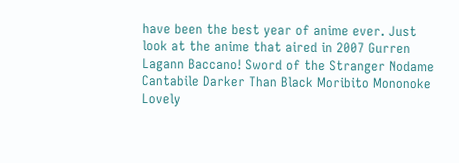have been the best year of anime ever. Just look at the anime that aired in 2007 Gurren Lagann Baccano! Sword of the Stranger Nodame Cantabile Darker Than Black Moribito Mononoke Lovely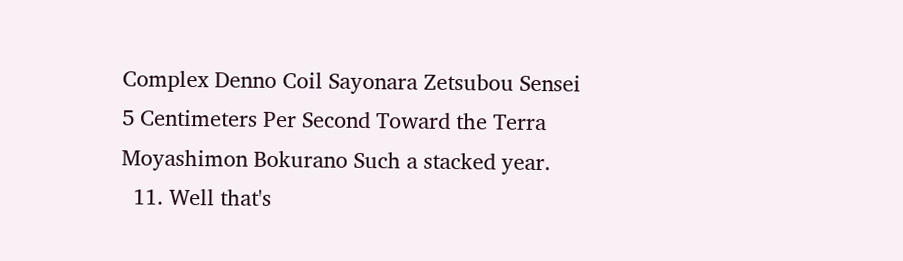Complex Denno Coil Sayonara Zetsubou Sensei 5 Centimeters Per Second Toward the Terra Moyashimon Bokurano Such a stacked year.
  11. Well that's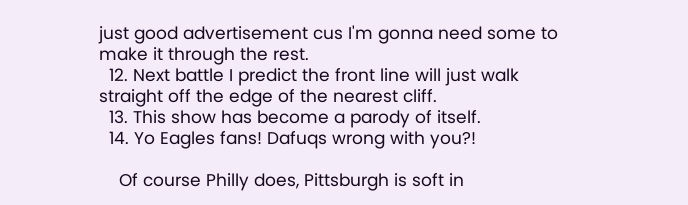just good advertisement cus I'm gonna need some to make it through the rest.
  12. Next battle I predict the front line will just walk straight off the edge of the nearest cliff.
  13. This show has become a parody of itself.
  14. Yo Eagles fans! Dafuqs wrong with you?!

    Of course Philly does, Pittsburgh is soft in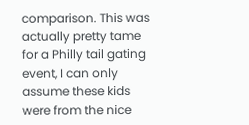comparison. This was actually pretty tame for a Philly tail gating event, I can only assume these kids were from the nice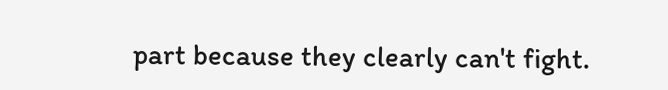part because they clearly can't fight.